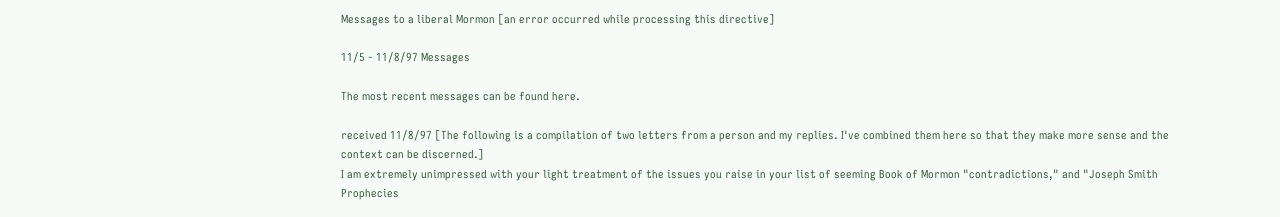Messages to a liberal Mormon [an error occurred while processing this directive]

11/5 - 11/8/97 Messages

The most recent messages can be found here.

received 11/8/97 [The following is a compilation of two letters from a person and my replies. I've combined them here so that they make more sense and the context can be discerned.]
I am extremely unimpressed with your light treatment of the issues you raise in your list of seeming Book of Mormon "contradictions," and "Joseph Smith Prophecies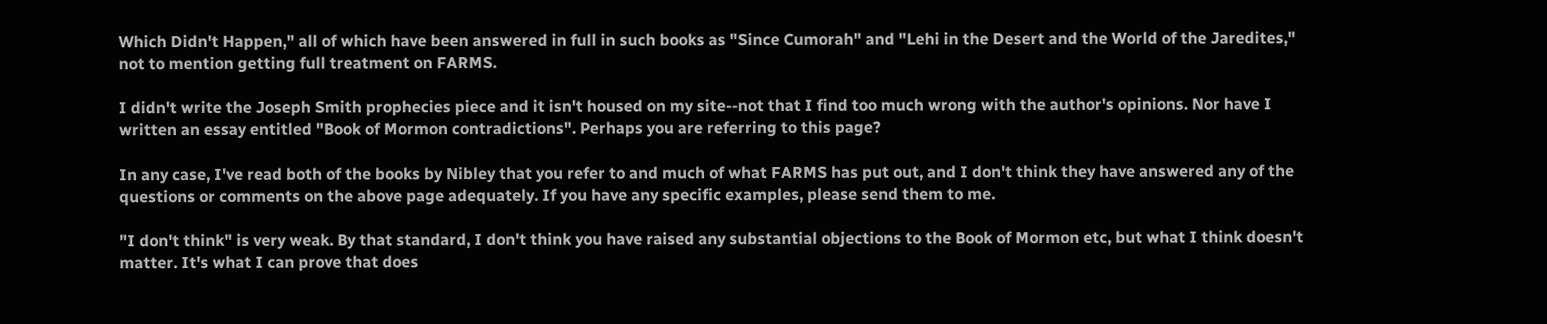Which Didn't Happen," all of which have been answered in full in such books as "Since Cumorah" and "Lehi in the Desert and the World of the Jaredites," not to mention getting full treatment on FARMS.

I didn't write the Joseph Smith prophecies piece and it isn't housed on my site--not that I find too much wrong with the author's opinions. Nor have I written an essay entitled "Book of Mormon contradictions". Perhaps you are referring to this page?

In any case, I've read both of the books by Nibley that you refer to and much of what FARMS has put out, and I don't think they have answered any of the questions or comments on the above page adequately. If you have any specific examples, please send them to me.

"I don't think" is very weak. By that standard, I don't think you have raised any substantial objections to the Book of Mormon etc, but what I think doesn't matter. It's what I can prove that does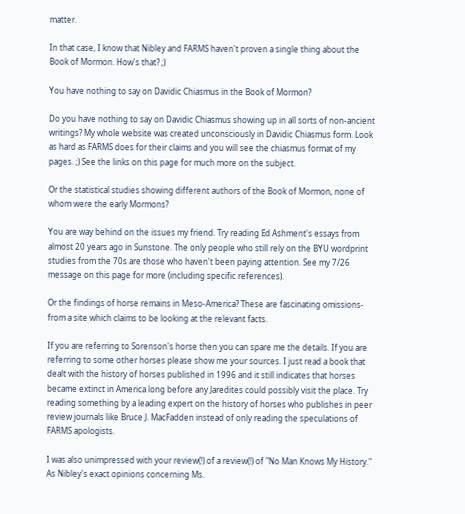matter.

In that case, I know that Nibley and FARMS haven't proven a single thing about the Book of Mormon. How's that? ;)

You have nothing to say on Davidic Chiasmus in the Book of Mormon?

Do you have nothing to say on Davidic Chiasmus showing up in all sorts of non-ancient writings? My whole website was created unconsciously in Davidic Chiasmus form. Look as hard as FARMS does for their claims and you will see the chiasmus format of my pages. ;) See the links on this page for much more on the subject.

Or the statistical studies showing different authors of the Book of Mormon, none of whom were the early Mormons?

You are way behind on the issues my friend. Try reading Ed Ashment's essays from almost 20 years ago in Sunstone. The only people who still rely on the BYU wordprint studies from the 70s are those who haven't been paying attention. See my 7/26 message on this page for more (including specific references).

Or the findings of horse remains in Meso-America? These are fascinating omissions- from a site which claims to be looking at the relevant facts.

If you are referring to Sorenson's horse then you can spare me the details. If you are referring to some other horses please show me your sources. I just read a book that dealt with the history of horses published in 1996 and it still indicates that horses became extinct in America long before any Jaredites could possibly visit the place. Try reading something by a leading expert on the history of horses who publishes in peer review journals like Bruce J. MacFadden instead of only reading the speculations of FARMS apologists.

I was also unimpressed with your review(!) of a review(!) of "No Man Knows My History." As Nibley's exact opinions concerning Ms.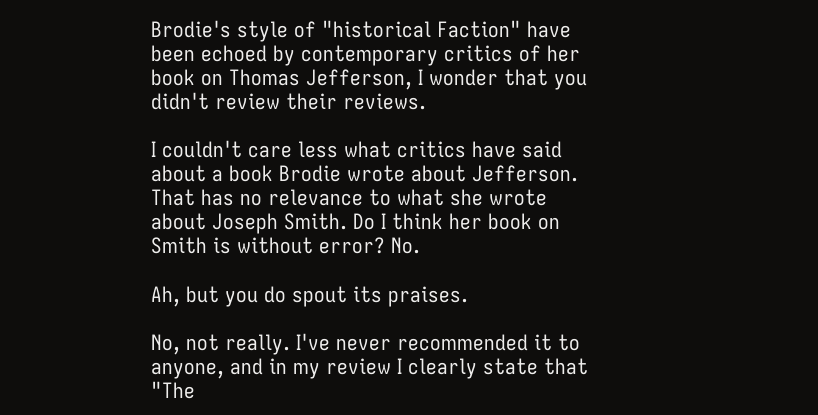Brodie's style of "historical Faction" have been echoed by contemporary critics of her book on Thomas Jefferson, I wonder that you didn't review their reviews.

I couldn't care less what critics have said about a book Brodie wrote about Jefferson. That has no relevance to what she wrote about Joseph Smith. Do I think her book on Smith is without error? No.

Ah, but you do spout its praises.

No, not really. I've never recommended it to anyone, and in my review I clearly state that "The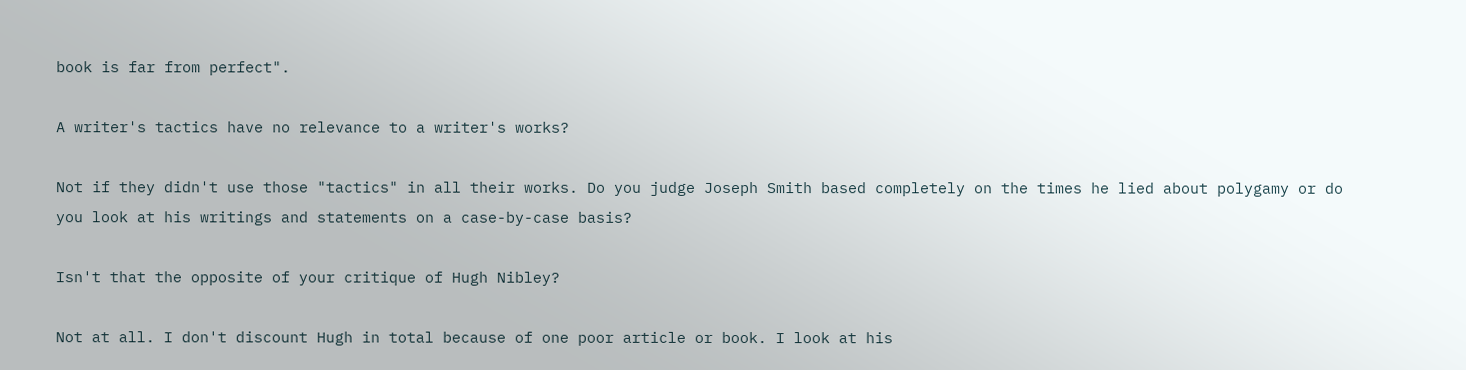book is far from perfect".

A writer's tactics have no relevance to a writer's works?

Not if they didn't use those "tactics" in all their works. Do you judge Joseph Smith based completely on the times he lied about polygamy or do you look at his writings and statements on a case-by-case basis?

Isn't that the opposite of your critique of Hugh Nibley?

Not at all. I don't discount Hugh in total because of one poor article or book. I look at his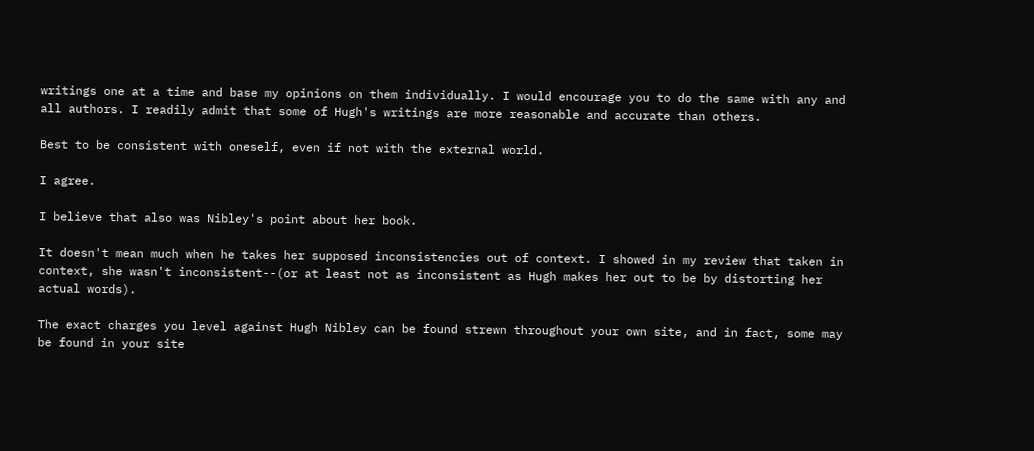writings one at a time and base my opinions on them individually. I would encourage you to do the same with any and all authors. I readily admit that some of Hugh's writings are more reasonable and accurate than others.

Best to be consistent with oneself, even if not with the external world.

I agree.

I believe that also was Nibley's point about her book.

It doesn't mean much when he takes her supposed inconsistencies out of context. I showed in my review that taken in context, she wasn't inconsistent--(or at least not as inconsistent as Hugh makes her out to be by distorting her actual words).

The exact charges you level against Hugh Nibley can be found strewn throughout your own site, and in fact, some may be found in your site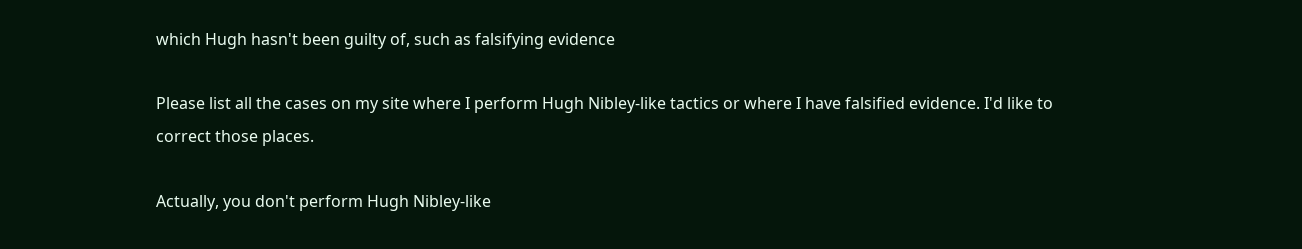which Hugh hasn't been guilty of, such as falsifying evidence

Please list all the cases on my site where I perform Hugh Nibley-like tactics or where I have falsified evidence. I'd like to correct those places.

Actually, you don't perform Hugh Nibley-like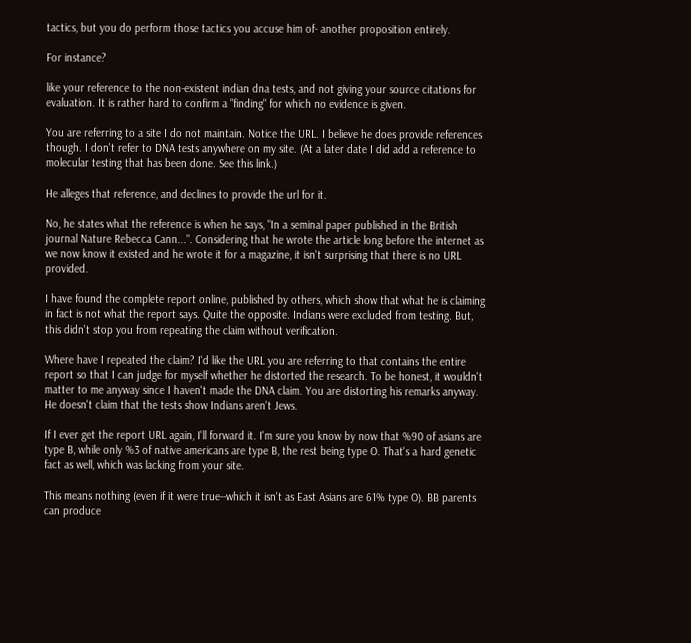tactics, but you do perform those tactics you accuse him of- another proposition entirely.

For instance?

like your reference to the non-existent indian dna tests, and not giving your source citations for evaluation. It is rather hard to confirm a "finding" for which no evidence is given.

You are referring to a site I do not maintain. Notice the URL. I believe he does provide references though. I don't refer to DNA tests anywhere on my site. (At a later date I did add a reference to molecular testing that has been done. See this link.)

He alleges that reference, and declines to provide the url for it.

No, he states what the reference is when he says, "In a seminal paper published in the British journal Nature Rebecca Cann...". Considering that he wrote the article long before the internet as we now know it existed and he wrote it for a magazine, it isn't surprising that there is no URL provided.

I have found the complete report online, published by others, which show that what he is claiming in fact is not what the report says. Quite the opposite. Indians were excluded from testing. But, this didn't stop you from repeating the claim without verification.

Where have I repeated the claim? I'd like the URL you are referring to that contains the entire report so that I can judge for myself whether he distorted the research. To be honest, it wouldn't matter to me anyway since I haven't made the DNA claim. You are distorting his remarks anyway. He doesn't claim that the tests show Indians aren't Jews.

If I ever get the report URL again, I'll forward it. I'm sure you know by now that %90 of asians are type B, while only %3 of native americans are type B, the rest being type O. That's a hard genetic fact as well, which was lacking from your site.

This means nothing (even if it were true--which it isn't as East Asians are 61% type O). BB parents can produce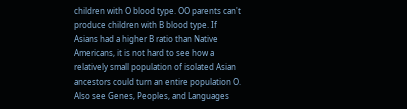children with O blood type. OO parents can't produce children with B blood type. If Asians had a higher B ratio than Native Americans, it is not hard to see how a relatively small population of isolated Asian ancestors could turn an entire population O. Also see Genes, Peoples, and Languages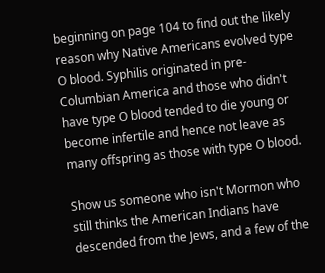beginning on page 104 to find out the likely reason why Native Americans evolved type O blood. Syphilis originated in pre-Columbian America and those who didn't have type O blood tended to die young or become infertile and hence not leave as many offspring as those with type O blood.

Show us someone who isn't Mormon who still thinks the American Indians have descended from the Jews, and a few of the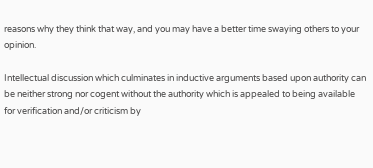reasons why they think that way, and you may have a better time swaying others to your opinion.

Intellectual discussion which culminates in inductive arguments based upon authority can be neither strong nor cogent without the authority which is appealed to being available for verification and/or criticism by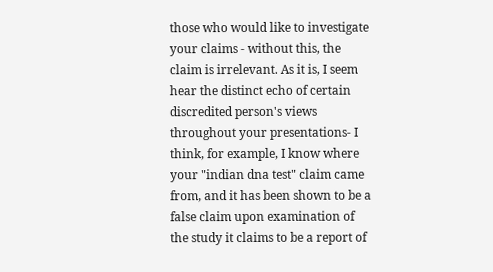those who would like to investigate your claims - without this, the claim is irrelevant. As it is, I seem hear the distinct echo of certain discredited person's views throughout your presentations- I think, for example, I know where your "indian dna test" claim came from, and it has been shown to be a false claim upon examination of the study it claims to be a report of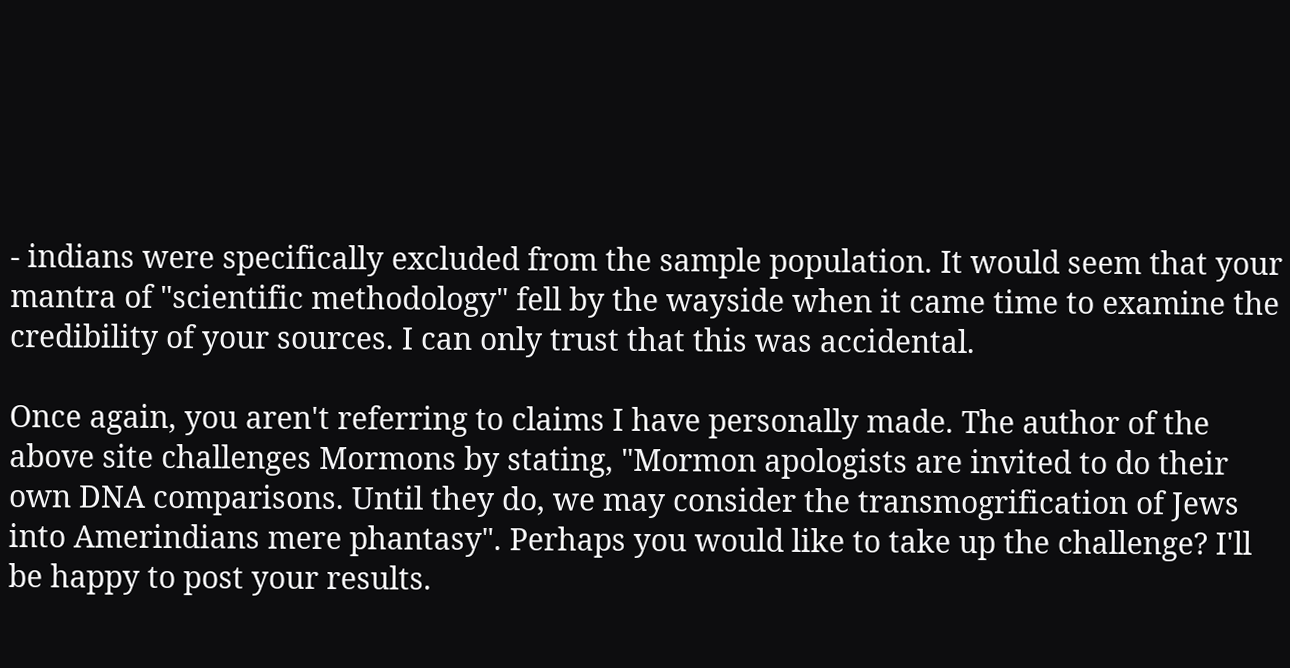- indians were specifically excluded from the sample population. It would seem that your mantra of "scientific methodology" fell by the wayside when it came time to examine the credibility of your sources. I can only trust that this was accidental.

Once again, you aren't referring to claims I have personally made. The author of the above site challenges Mormons by stating, "Mormon apologists are invited to do their own DNA comparisons. Until they do, we may consider the transmogrification of Jews into Amerindians mere phantasy". Perhaps you would like to take up the challenge? I'll be happy to post your results.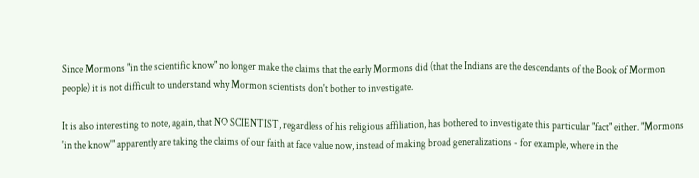Since Mormons "in the scientific know" no longer make the claims that the early Mormons did (that the Indians are the descendants of the Book of Mormon people) it is not difficult to understand why Mormon scientists don't bother to investigate.

It is also interesting to note, again, that NO SCIENTIST, regardless of his religious affiliation, has bothered to investigate this particular "fact" either. "Mormons 'in the know'" apparently are taking the claims of our faith at face value now, instead of making broad generalizations - for example, where in the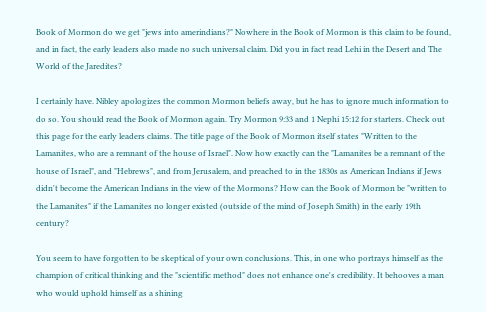Book of Mormon do we get "jews into amerindians?" Nowhere in the Book of Mormon is this claim to be found, and in fact, the early leaders also made no such universal claim. Did you in fact read Lehi in the Desert and The World of the Jaredites?

I certainly have. Nibley apologizes the common Mormon beliefs away, but he has to ignore much information to do so. You should read the Book of Mormon again. Try Mormon 9:33 and 1 Nephi 15:12 for starters. Check out this page for the early leaders claims. The title page of the Book of Mormon itself states "Written to the Lamanites, who are a remnant of the house of Israel". Now how exactly can the "Lamanites be a remnant of the house of Israel", and "Hebrews", and from Jerusalem, and preached to in the 1830s as American Indians if Jews didn't become the American Indians in the view of the Mormons? How can the Book of Mormon be "written to the Lamanites" if the Lamanites no longer existed (outside of the mind of Joseph Smith) in the early 19th century?

You seem to have forgotten to be skeptical of your own conclusions. This, in one who portrays himself as the champion of critical thinking and the "scientific method" does not enhance one's credibility. It behooves a man who would uphold himself as a shining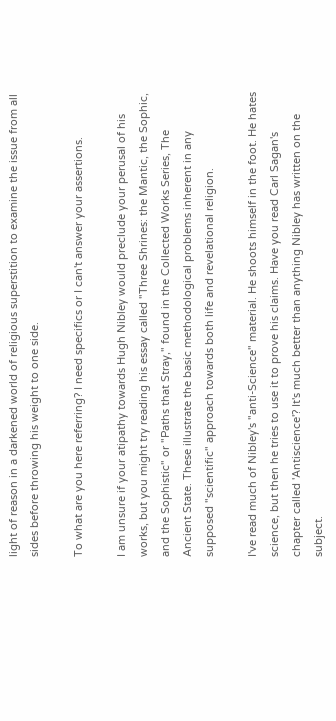light of reason in a darkened world of religious superstition to examine the issue from all sides before throwing his weight to one side.

To what are you here referring? I need specifics or I can't answer your assertions.

I am unsure if your atipathy towards Hugh Nibley would preclude your perusal of his works, but you might try reading his essay called "Three Shrines: the Mantic, the Sophic, and the Sophistic" or "Paths that Stray," found in the Collected Works Series, The Ancient State. These illustrate the basic methodological problems inherent in any supposed "scientific" approach towards both life and revelational religion.

I've read much of Nibley's "anti-Science" material. He shoots himself in the foot. He hates science, but then he tries to use it to prove his claims. Have you read Carl Sagan's chapter called 'Antiscience'? It's much better than anything Nibley has written on the subject.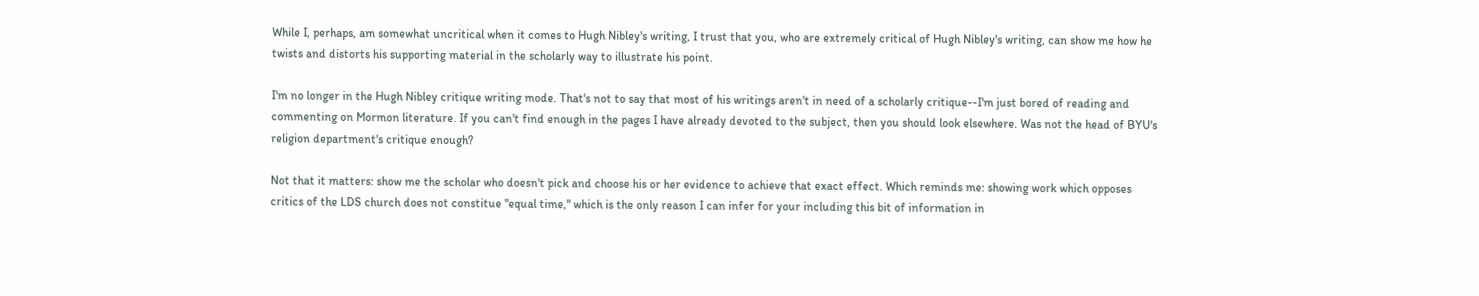While I, perhaps, am somewhat uncritical when it comes to Hugh Nibley's writing, I trust that you, who are extremely critical of Hugh Nibley's writing, can show me how he twists and distorts his supporting material in the scholarly way to illustrate his point.

I'm no longer in the Hugh Nibley critique writing mode. That's not to say that most of his writings aren't in need of a scholarly critique--I'm just bored of reading and commenting on Mormon literature. If you can't find enough in the pages I have already devoted to the subject, then you should look elsewhere. Was not the head of BYU's religion department's critique enough?

Not that it matters: show me the scholar who doesn't pick and choose his or her evidence to achieve that exact effect. Which reminds me: showing work which opposes critics of the LDS church does not constitue "equal time," which is the only reason I can infer for your including this bit of information in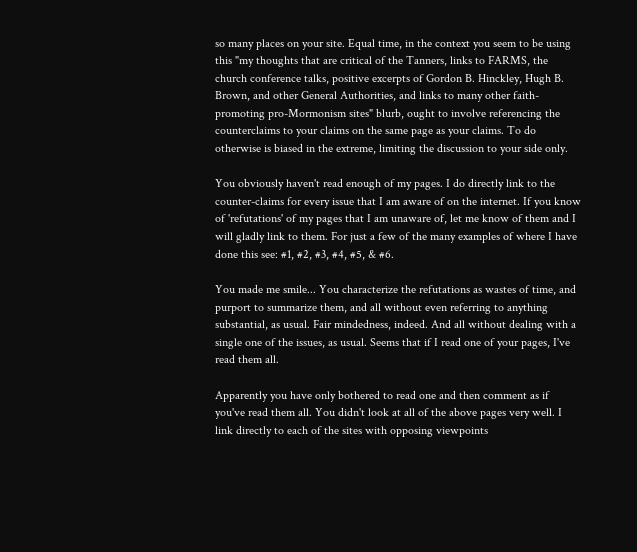so many places on your site. Equal time, in the context you seem to be using this "my thoughts that are critical of the Tanners, links to FARMS, the church conference talks, positive excerpts of Gordon B. Hinckley, Hugh B. Brown, and other General Authorities, and links to many other faith-promoting pro-Mormonism sites" blurb, ought to involve referencing the counterclaims to your claims on the same page as your claims. To do otherwise is biased in the extreme, limiting the discussion to your side only.

You obviously haven't read enough of my pages. I do directly link to the counter-claims for every issue that I am aware of on the internet. If you know of 'refutations' of my pages that I am unaware of, let me know of them and I will gladly link to them. For just a few of the many examples of where I have done this see: #1, #2, #3, #4, #5, & #6.

You made me smile... You characterize the refutations as wastes of time, and purport to summarize them, and all without even referring to anything substantial, as usual. Fair mindedness, indeed. And all without dealing with a single one of the issues, as usual. Seems that if I read one of your pages, I've read them all.

Apparently you have only bothered to read one and then comment as if you've read them all. You didn't look at all of the above pages very well. I link directly to each of the sites with opposing viewpoints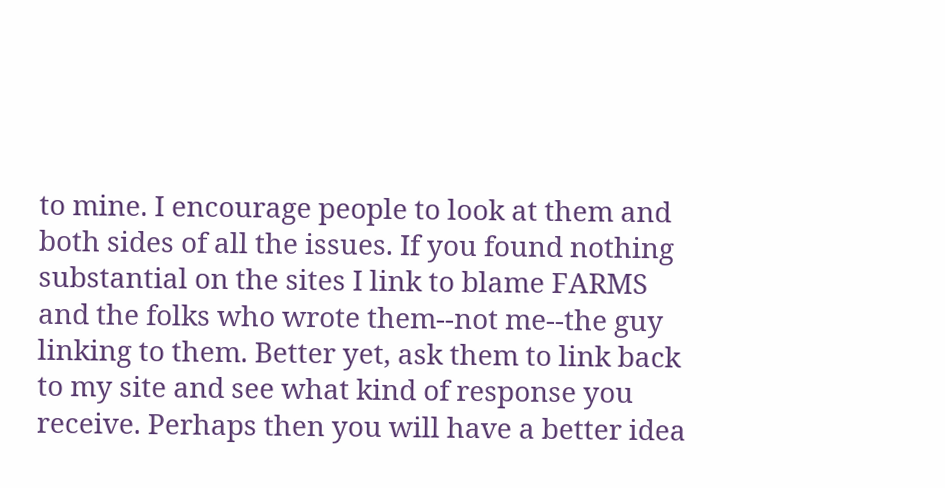to mine. I encourage people to look at them and both sides of all the issues. If you found nothing substantial on the sites I link to blame FARMS and the folks who wrote them--not me--the guy linking to them. Better yet, ask them to link back to my site and see what kind of response you receive. Perhaps then you will have a better idea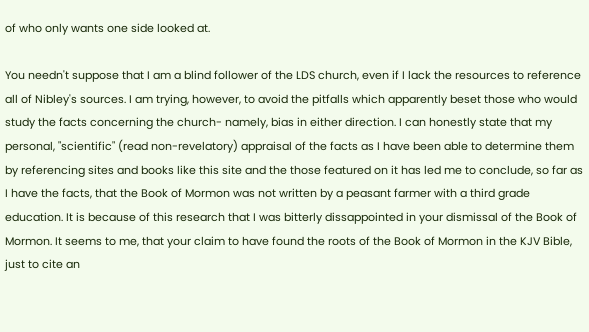of who only wants one side looked at.

You needn't suppose that I am a blind follower of the LDS church, even if I lack the resources to reference all of Nibley's sources. I am trying, however, to avoid the pitfalls which apparently beset those who would study the facts concerning the church- namely, bias in either direction. I can honestly state that my personal, "scientific" (read non-revelatory) appraisal of the facts as I have been able to determine them by referencing sites and books like this site and the those featured on it has led me to conclude, so far as I have the facts, that the Book of Mormon was not written by a peasant farmer with a third grade education. It is because of this research that I was bitterly dissappointed in your dismissal of the Book of Mormon. It seems to me, that your claim to have found the roots of the Book of Mormon in the KJV Bible, just to cite an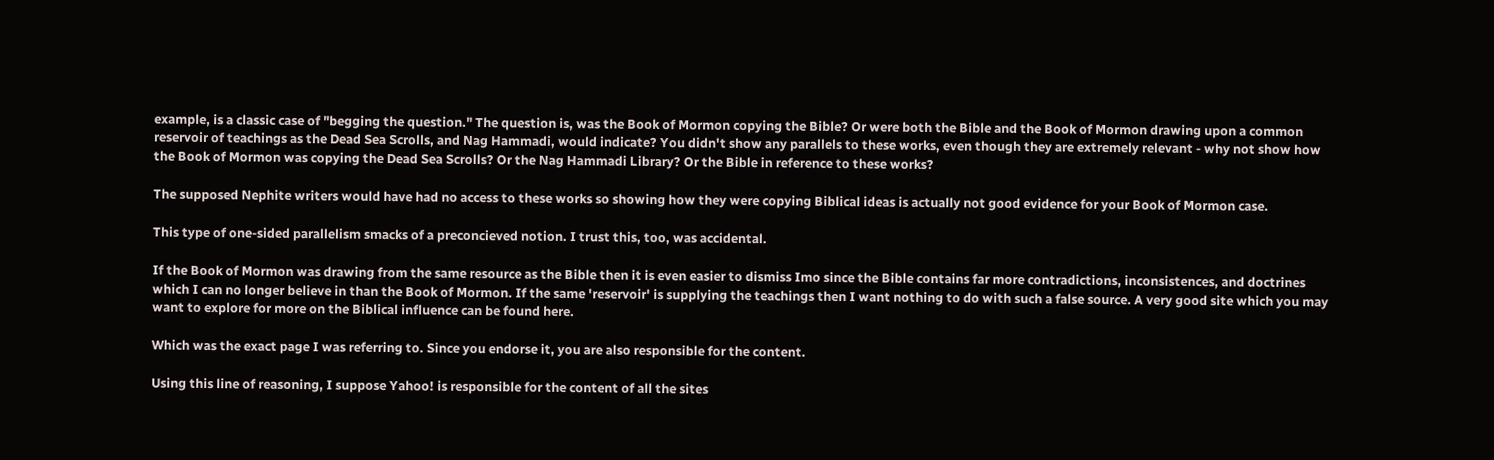example, is a classic case of "begging the question." The question is, was the Book of Mormon copying the Bible? Or were both the Bible and the Book of Mormon drawing upon a common reservoir of teachings as the Dead Sea Scrolls, and Nag Hammadi, would indicate? You didn't show any parallels to these works, even though they are extremely relevant - why not show how the Book of Mormon was copying the Dead Sea Scrolls? Or the Nag Hammadi Library? Or the Bible in reference to these works?

The supposed Nephite writers would have had no access to these works so showing how they were copying Biblical ideas is actually not good evidence for your Book of Mormon case.

This type of one-sided parallelism smacks of a preconcieved notion. I trust this, too, was accidental.

If the Book of Mormon was drawing from the same resource as the Bible then it is even easier to dismiss Imo since the Bible contains far more contradictions, inconsistences, and doctrines which I can no longer believe in than the Book of Mormon. If the same 'reservoir' is supplying the teachings then I want nothing to do with such a false source. A very good site which you may want to explore for more on the Biblical influence can be found here.

Which was the exact page I was referring to. Since you endorse it, you are also responsible for the content.

Using this line of reasoning, I suppose Yahoo! is responsible for the content of all the sites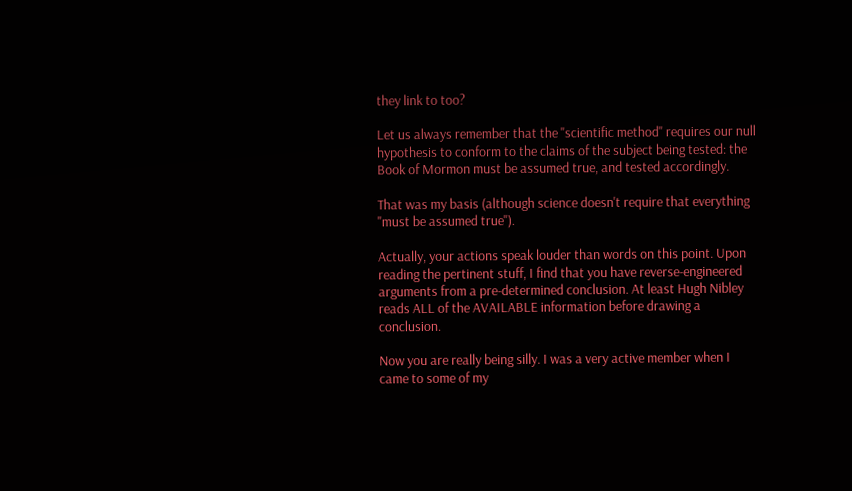they link to too?

Let us always remember that the "scientific method" requires our null hypothesis to conform to the claims of the subject being tested: the Book of Mormon must be assumed true, and tested accordingly.

That was my basis (although science doesn't require that everything "must be assumed true").

Actually, your actions speak louder than words on this point. Upon reading the pertinent stuff, I find that you have reverse-engineered arguments from a pre-determined conclusion. At least Hugh Nibley reads ALL of the AVAILABLE information before drawing a conclusion.

Now you are really being silly. I was a very active member when I came to some of my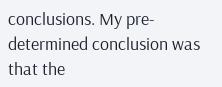conclusions. My pre-determined conclusion was that the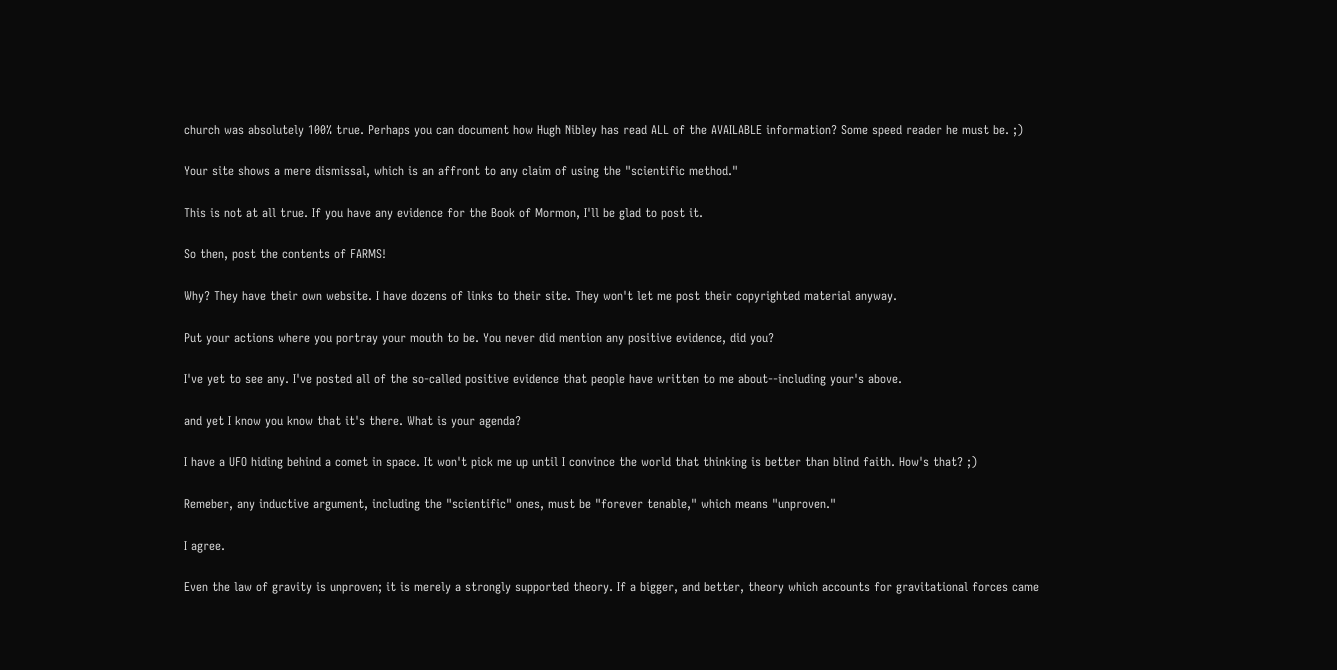church was absolutely 100% true. Perhaps you can document how Hugh Nibley has read ALL of the AVAILABLE information? Some speed reader he must be. ;)

Your site shows a mere dismissal, which is an affront to any claim of using the "scientific method."

This is not at all true. If you have any evidence for the Book of Mormon, I'll be glad to post it.

So then, post the contents of FARMS!

Why? They have their own website. I have dozens of links to their site. They won't let me post their copyrighted material anyway.

Put your actions where you portray your mouth to be. You never did mention any positive evidence, did you?

I've yet to see any. I've posted all of the so-called positive evidence that people have written to me about--including your's above.

and yet I know you know that it's there. What is your agenda?

I have a UFO hiding behind a comet in space. It won't pick me up until I convince the world that thinking is better than blind faith. How's that? ;)

Remeber, any inductive argument, including the "scientific" ones, must be "forever tenable," which means "unproven."

I agree.

Even the law of gravity is unproven; it is merely a strongly supported theory. If a bigger, and better, theory which accounts for gravitational forces came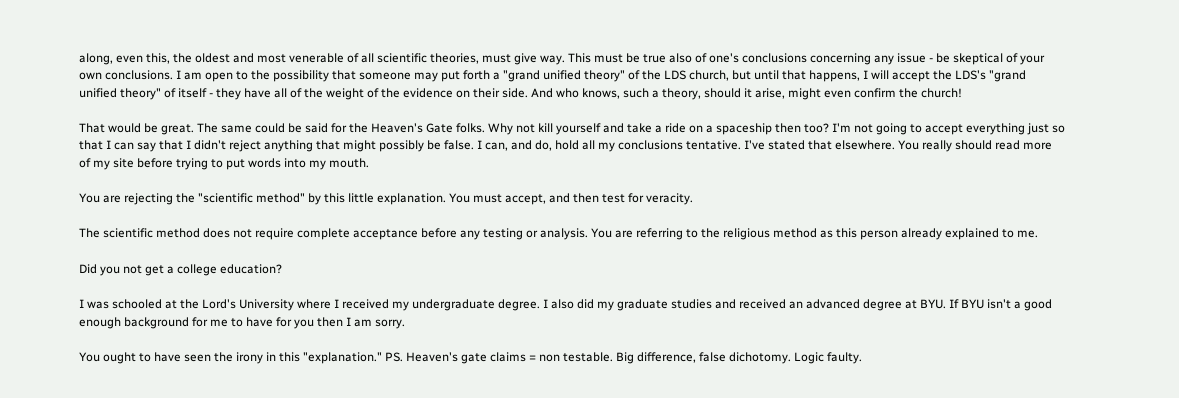along, even this, the oldest and most venerable of all scientific theories, must give way. This must be true also of one's conclusions concerning any issue - be skeptical of your own conclusions. I am open to the possibility that someone may put forth a "grand unified theory" of the LDS church, but until that happens, I will accept the LDS's "grand unified theory" of itself - they have all of the weight of the evidence on their side. And who knows, such a theory, should it arise, might even confirm the church!

That would be great. The same could be said for the Heaven's Gate folks. Why not kill yourself and take a ride on a spaceship then too? I'm not going to accept everything just so that I can say that I didn't reject anything that might possibly be false. I can, and do, hold all my conclusions tentative. I've stated that elsewhere. You really should read more of my site before trying to put words into my mouth.

You are rejecting the "scientific method" by this little explanation. You must accept, and then test for veracity.

The scientific method does not require complete acceptance before any testing or analysis. You are referring to the religious method as this person already explained to me.

Did you not get a college education?

I was schooled at the Lord's University where I received my undergraduate degree. I also did my graduate studies and received an advanced degree at BYU. If BYU isn't a good enough background for me to have for you then I am sorry.

You ought to have seen the irony in this "explanation." PS. Heaven's gate claims = non testable. Big difference, false dichotomy. Logic faulty.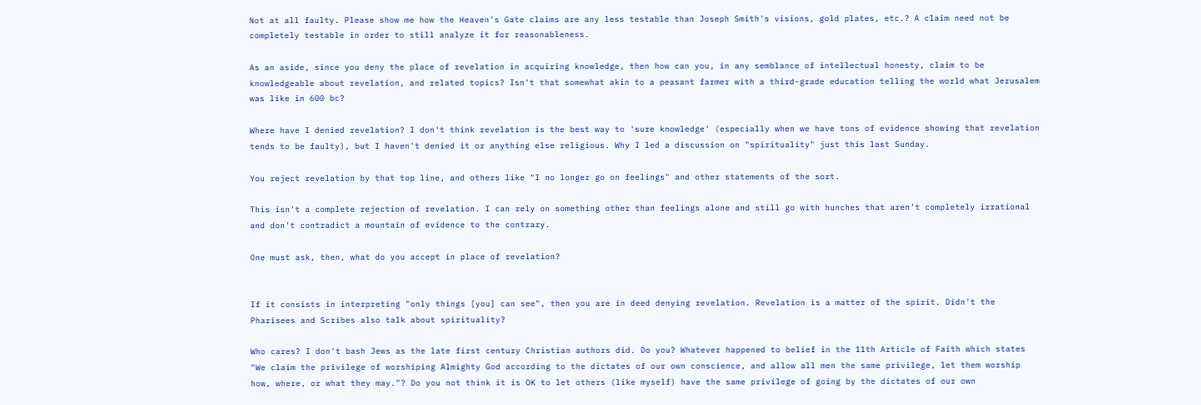Not at all faulty. Please show me how the Heaven's Gate claims are any less testable than Joseph Smith's visions, gold plates, etc.? A claim need not be completely testable in order to still analyze it for reasonableness.

As an aside, since you deny the place of revelation in acquiring knowledge, then how can you, in any semblance of intellectual honesty, claim to be knowledgeable about revelation, and related topics? Isn't that somewhat akin to a peasant farmer with a third-grade education telling the world what Jerusalem was like in 600 bc?

Where have I denied revelation? I don't think revelation is the best way to 'sure knowledge' (especially when we have tons of evidence showing that revelation tends to be faulty), but I haven't denied it or anything else religious. Why I led a discussion on "spirituality" just this last Sunday.

You reject revelation by that top line, and others like "I no longer go on feelings" and other statements of the sort.

This isn't a complete rejection of revelation. I can rely on something other than feelings alone and still go with hunches that aren't completely irrational and don't contradict a mountain of evidence to the contrary.

One must ask, then, what do you accept in place of revelation?


If it consists in interpreting "only things [you] can see", then you are in deed denying revelation. Revelation is a matter of the spirit. Didn't the Pharisees and Scribes also talk about spirituality?

Who cares? I don't bash Jews as the late first century Christian authors did. Do you? Whatever happened to belief in the 11th Article of Faith which states "We claim the privilege of worshiping Almighty God according to the dictates of our own conscience, and allow all men the same privilege, let them worship how, where, or what they may."? Do you not think it is OK to let others (like myself) have the same privilege of going by the dictates of our own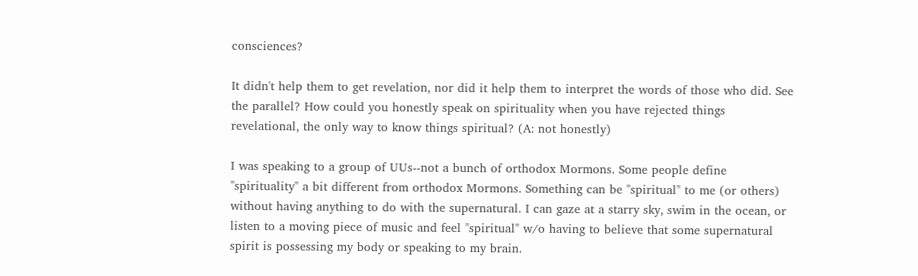consciences?

It didn't help them to get revelation, nor did it help them to interpret the words of those who did. See the parallel? How could you honestly speak on spirituality when you have rejected things revelational, the only way to know things spiritual? (A: not honestly)

I was speaking to a group of UUs--not a bunch of orthodox Mormons. Some people define "spirituality" a bit different from orthodox Mormons. Something can be "spiritual" to me (or others) without having anything to do with the supernatural. I can gaze at a starry sky, swim in the ocean, or listen to a moving piece of music and feel "spiritual" w/o having to believe that some supernatural spirit is possessing my body or speaking to my brain.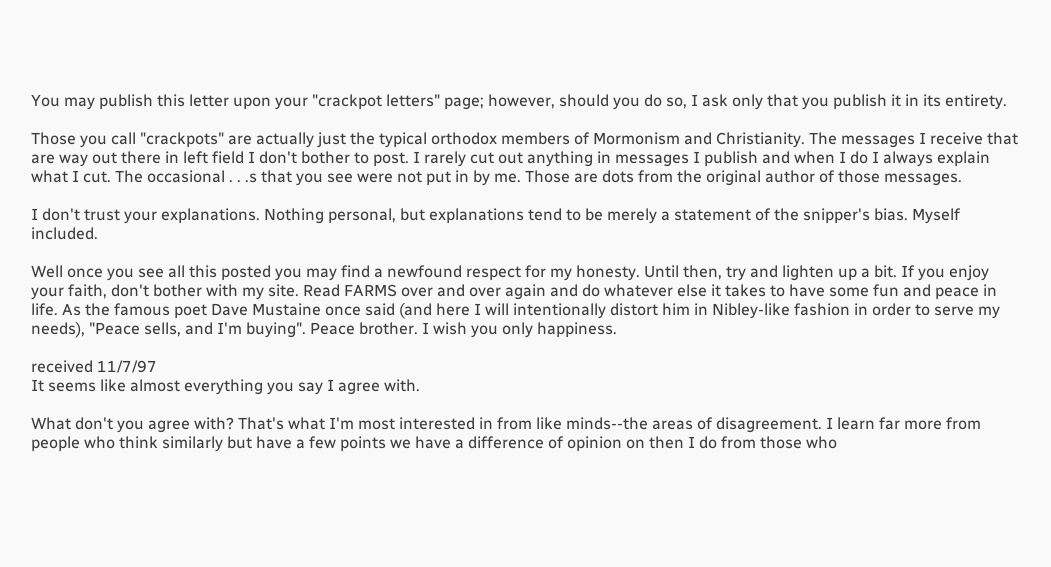You may publish this letter upon your "crackpot letters" page; however, should you do so, I ask only that you publish it in its entirety.

Those you call "crackpots" are actually just the typical orthodox members of Mormonism and Christianity. The messages I receive that are way out there in left field I don't bother to post. I rarely cut out anything in messages I publish and when I do I always explain what I cut. The occasional . . .s that you see were not put in by me. Those are dots from the original author of those messages.

I don't trust your explanations. Nothing personal, but explanations tend to be merely a statement of the snipper's bias. Myself included.

Well once you see all this posted you may find a newfound respect for my honesty. Until then, try and lighten up a bit. If you enjoy your faith, don't bother with my site. Read FARMS over and over again and do whatever else it takes to have some fun and peace in life. As the famous poet Dave Mustaine once said (and here I will intentionally distort him in Nibley-like fashion in order to serve my needs), "Peace sells, and I'm buying". Peace brother. I wish you only happiness.

received 11/7/97
It seems like almost everything you say I agree with.

What don't you agree with? That's what I'm most interested in from like minds--the areas of disagreement. I learn far more from people who think similarly but have a few points we have a difference of opinion on then I do from those who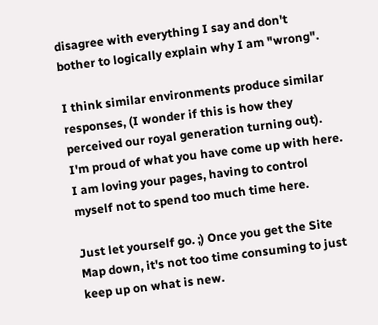disagree with everything I say and don't bother to logically explain why I am "wrong".

I think similar environments produce similar responses, (I wonder if this is how they perceived our royal generation turning out). I'm proud of what you have come up with here. I am loving your pages, having to control myself not to spend too much time here.

Just let yourself go. ;) Once you get the Site Map down, it's not too time consuming to just keep up on what is new.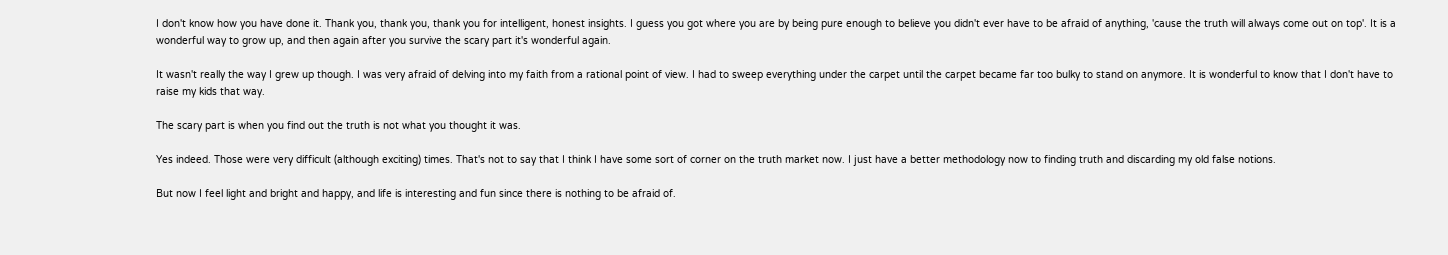I don't know how you have done it. Thank you, thank you, thank you for intelligent, honest insights. I guess you got where you are by being pure enough to believe you didn't ever have to be afraid of anything, 'cause the truth will always come out on top'. It is a wonderful way to grow up, and then again after you survive the scary part it's wonderful again.

It wasn't really the way I grew up though. I was very afraid of delving into my faith from a rational point of view. I had to sweep everything under the carpet until the carpet became far too bulky to stand on anymore. It is wonderful to know that I don't have to raise my kids that way.

The scary part is when you find out the truth is not what you thought it was.

Yes indeed. Those were very difficult (although exciting) times. That's not to say that I think I have some sort of corner on the truth market now. I just have a better methodology now to finding truth and discarding my old false notions.

But now I feel light and bright and happy, and life is interesting and fun since there is nothing to be afraid of.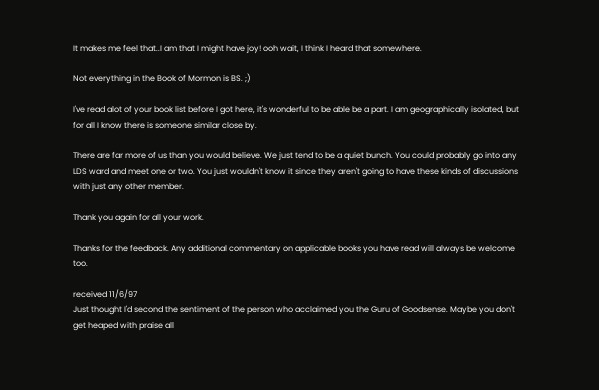It makes me feel that..I am that I might have joy! ooh wait, I think I heard that somewhere.

Not everything in the Book of Mormon is BS. ;)

I've read alot of your book list before I got here, it's wonderful to be able be a part. I am geographically isolated, but for all I know there is someone similar close by.

There are far more of us than you would believe. We just tend to be a quiet bunch. You could probably go into any LDS ward and meet one or two. You just wouldn't know it since they aren't going to have these kinds of discussions with just any other member.

Thank you again for all your work.

Thanks for the feedback. Any additional commentary on applicable books you have read will always be welcome too.

received 11/6/97
Just thought I'd second the sentiment of the person who acclaimed you the Guru of Goodsense. Maybe you don't get heaped with praise all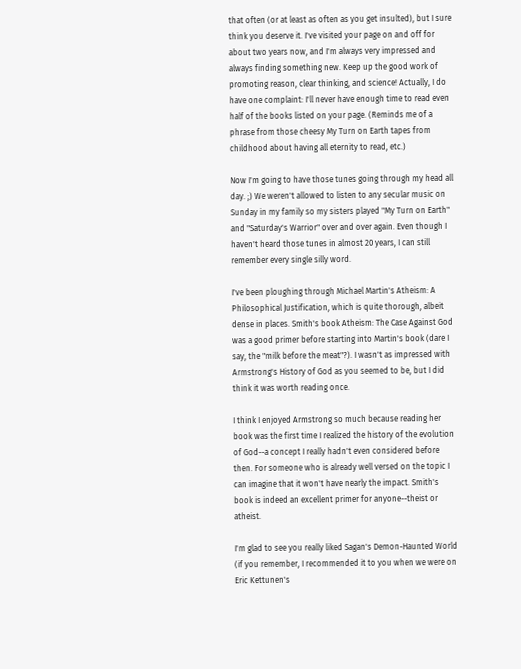that often (or at least as often as you get insulted), but I sure think you deserve it. I've visited your page on and off for about two years now, and I'm always very impressed and always finding something new. Keep up the good work of promoting reason, clear thinking, and science! Actually, I do have one complaint: I'll never have enough time to read even half of the books listed on your page. (Reminds me of a phrase from those cheesy My Turn on Earth tapes from childhood about having all eternity to read, etc.)

Now I'm going to have those tunes going through my head all day. ;) We weren't allowed to listen to any secular music on Sunday in my family so my sisters played "My Turn on Earth" and "Saturday's Warrior" over and over again. Even though I haven't heard those tunes in almost 20 years, I can still remember every single silly word.

I've been ploughing through Michael Martin's Atheism: A Philosophical Justification, which is quite thorough, albeit dense in places. Smith's book Atheism: The Case Against God was a good primer before starting into Martin's book (dare I say, the "milk before the meat"?). I wasn't as impressed with Armstrong's History of God as you seemed to be, but I did think it was worth reading once.

I think I enjoyed Armstrong so much because reading her book was the first time I realized the history of the evolution of God--a concept I really hadn't even considered before then. For someone who is already well versed on the topic I can imagine that it won't have nearly the impact. Smith's book is indeed an excellent primer for anyone--theist or atheist.

I'm glad to see you really liked Sagan's Demon-Haunted World (if you remember, I recommended it to you when we were on Eric Kettunen's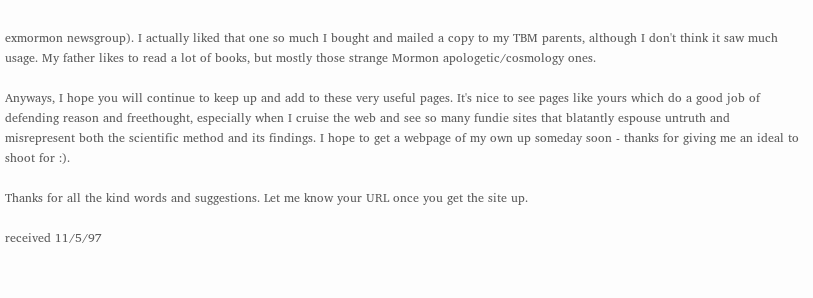exmormon newsgroup). I actually liked that one so much I bought and mailed a copy to my TBM parents, although I don't think it saw much usage. My father likes to read a lot of books, but mostly those strange Mormon apologetic/cosmology ones.

Anyways, I hope you will continue to keep up and add to these very useful pages. It's nice to see pages like yours which do a good job of defending reason and freethought, especially when I cruise the web and see so many fundie sites that blatantly espouse untruth and misrepresent both the scientific method and its findings. I hope to get a webpage of my own up someday soon - thanks for giving me an ideal to shoot for :).

Thanks for all the kind words and suggestions. Let me know your URL once you get the site up.

received 11/5/97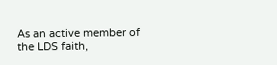As an active member of the LDS faith,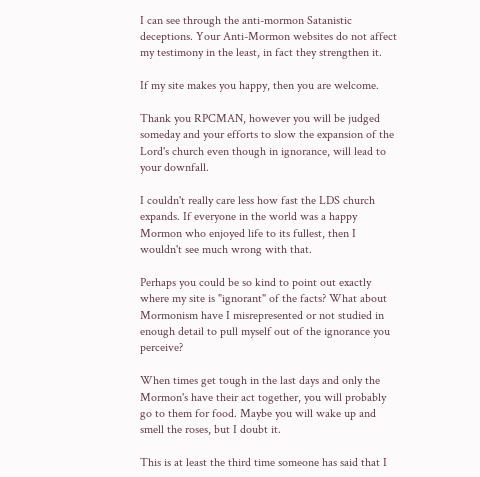I can see through the anti-mormon Satanistic deceptions. Your Anti-Mormon websites do not affect my testimony in the least, in fact they strengthen it.

If my site makes you happy, then you are welcome.

Thank you RPCMAN, however you will be judged someday and your efforts to slow the expansion of the Lord's church even though in ignorance, will lead to your downfall.

I couldn't really care less how fast the LDS church expands. If everyone in the world was a happy Mormon who enjoyed life to its fullest, then I wouldn't see much wrong with that.

Perhaps you could be so kind to point out exactly where my site is "ignorant" of the facts? What about Mormonism have I misrepresented or not studied in enough detail to pull myself out of the ignorance you perceive?

When times get tough in the last days and only the Mormon's have their act together, you will probably go to them for food. Maybe you will wake up and smell the roses, but I doubt it.

This is at least the third time someone has said that I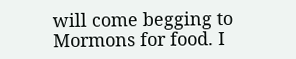will come begging to Mormons for food. I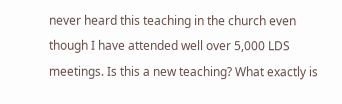never heard this teaching in the church even though I have attended well over 5,000 LDS meetings. Is this a new teaching? What exactly is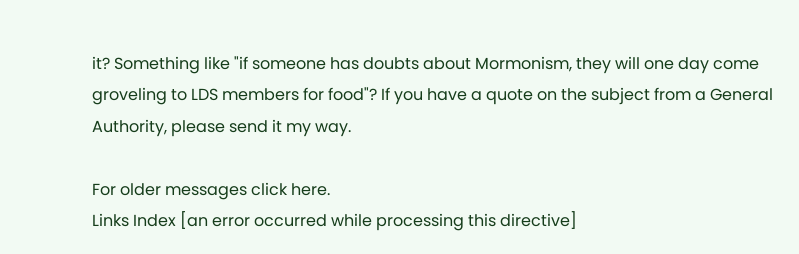it? Something like "if someone has doubts about Mormonism, they will one day come groveling to LDS members for food"? If you have a quote on the subject from a General Authority, please send it my way.

For older messages click here.
Links Index [an error occurred while processing this directive]